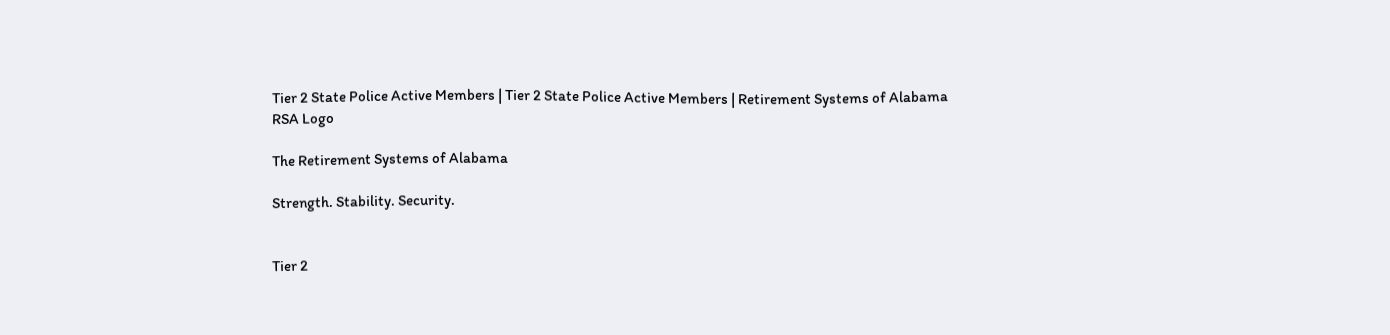Tier 2 State Police Active Members | Tier 2 State Police Active Members | Retirement Systems of Alabama
RSA Logo

The Retirement Systems of Alabama

Strength. Stability. Security.


Tier 2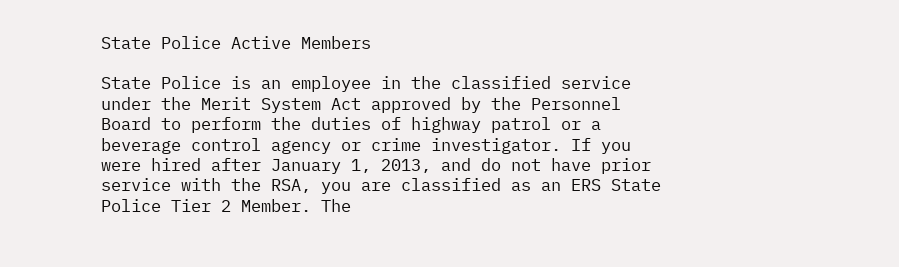State Police Active Members

State Police is an employee in the classified service under the Merit System Act approved by the Personnel Board to perform the duties of highway patrol or a beverage control agency or crime investigator. If you were hired after January 1, 2013, and do not have prior service with the RSA, you are classified as an ERS State Police Tier 2 Member. The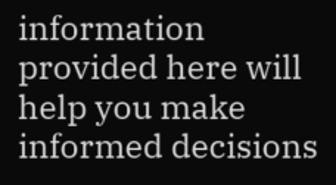information provided here will help you make informed decisions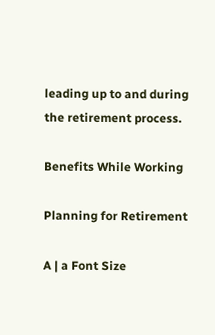leading up to and during the retirement process.

Benefits While Working

Planning for Retirement

A | a Font Size